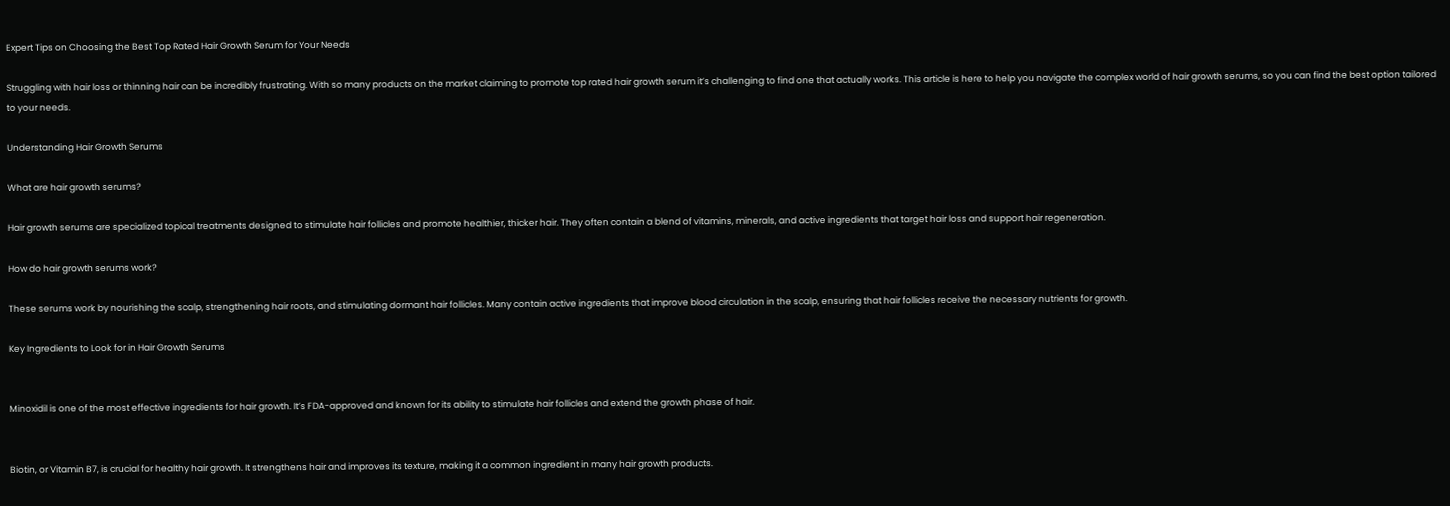Expert Tips on Choosing the Best Top Rated Hair Growth Serum for Your Needs

Struggling with hair loss or thinning hair can be incredibly frustrating. With so many products on the market claiming to promote top rated hair growth serum it’s challenging to find one that actually works. This article is here to help you navigate the complex world of hair growth serums, so you can find the best option tailored to your needs.

Understanding Hair Growth Serums

What are hair growth serums?

Hair growth serums are specialized topical treatments designed to stimulate hair follicles and promote healthier, thicker hair. They often contain a blend of vitamins, minerals, and active ingredients that target hair loss and support hair regeneration.

How do hair growth serums work?

These serums work by nourishing the scalp, strengthening hair roots, and stimulating dormant hair follicles. Many contain active ingredients that improve blood circulation in the scalp, ensuring that hair follicles receive the necessary nutrients for growth.

Key Ingredients to Look for in Hair Growth Serums


Minoxidil is one of the most effective ingredients for hair growth. It’s FDA-approved and known for its ability to stimulate hair follicles and extend the growth phase of hair.


Biotin, or Vitamin B7, is crucial for healthy hair growth. It strengthens hair and improves its texture, making it a common ingredient in many hair growth products.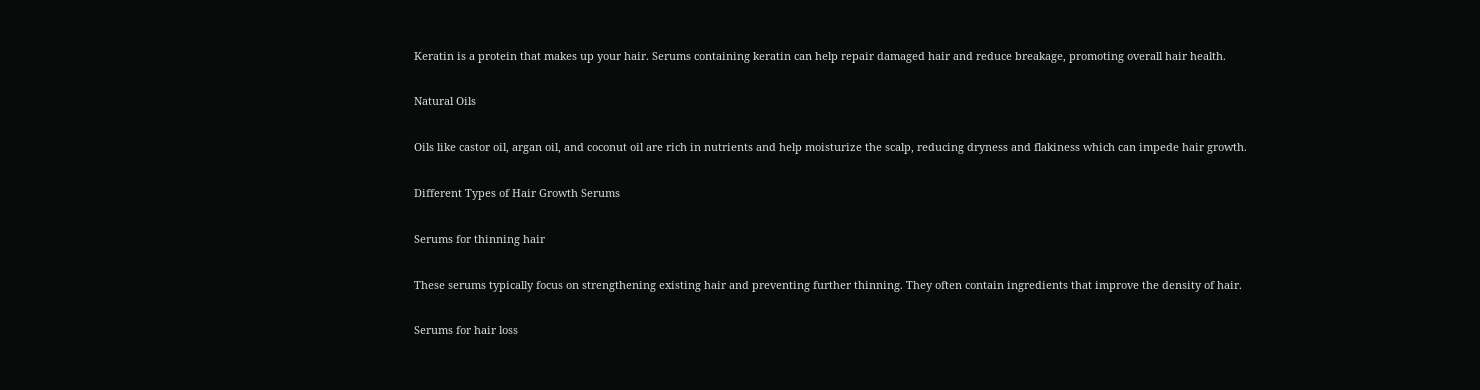Keratin is a protein that makes up your hair. Serums containing keratin can help repair damaged hair and reduce breakage, promoting overall hair health.

Natural Oils

Oils like castor oil, argan oil, and coconut oil are rich in nutrients and help moisturize the scalp, reducing dryness and flakiness which can impede hair growth.

Different Types of Hair Growth Serums

Serums for thinning hair

These serums typically focus on strengthening existing hair and preventing further thinning. They often contain ingredients that improve the density of hair.

Serums for hair loss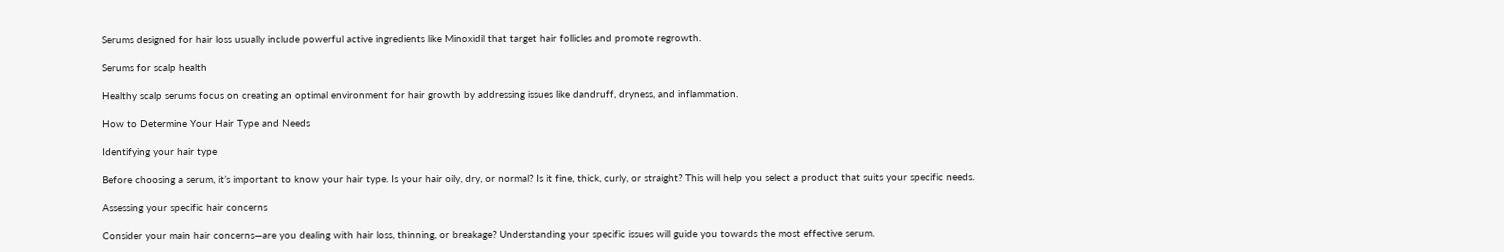Serums designed for hair loss usually include powerful active ingredients like Minoxidil that target hair follicles and promote regrowth.

Serums for scalp health

Healthy scalp serums focus on creating an optimal environment for hair growth by addressing issues like dandruff, dryness, and inflammation.

How to Determine Your Hair Type and Needs

Identifying your hair type

Before choosing a serum, it’s important to know your hair type. Is your hair oily, dry, or normal? Is it fine, thick, curly, or straight? This will help you select a product that suits your specific needs.

Assessing your specific hair concerns

Consider your main hair concerns—are you dealing with hair loss, thinning, or breakage? Understanding your specific issues will guide you towards the most effective serum.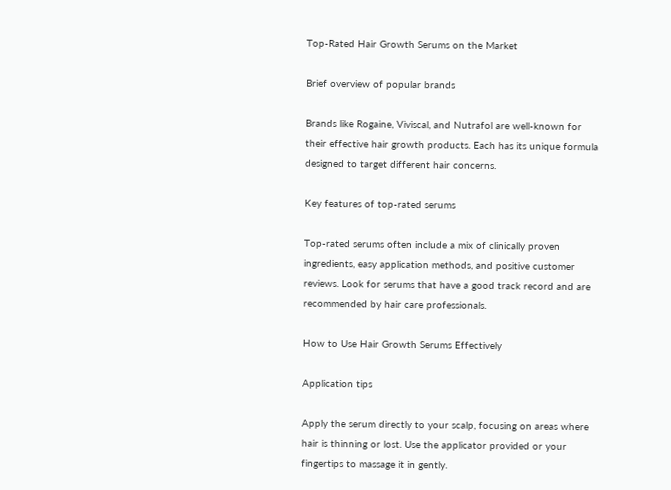Top-Rated Hair Growth Serums on the Market

Brief overview of popular brands

Brands like Rogaine, Viviscal, and Nutrafol are well-known for their effective hair growth products. Each has its unique formula designed to target different hair concerns.

Key features of top-rated serums

Top-rated serums often include a mix of clinically proven ingredients, easy application methods, and positive customer reviews. Look for serums that have a good track record and are recommended by hair care professionals.

How to Use Hair Growth Serums Effectively

Application tips

Apply the serum directly to your scalp, focusing on areas where hair is thinning or lost. Use the applicator provided or your fingertips to massage it in gently.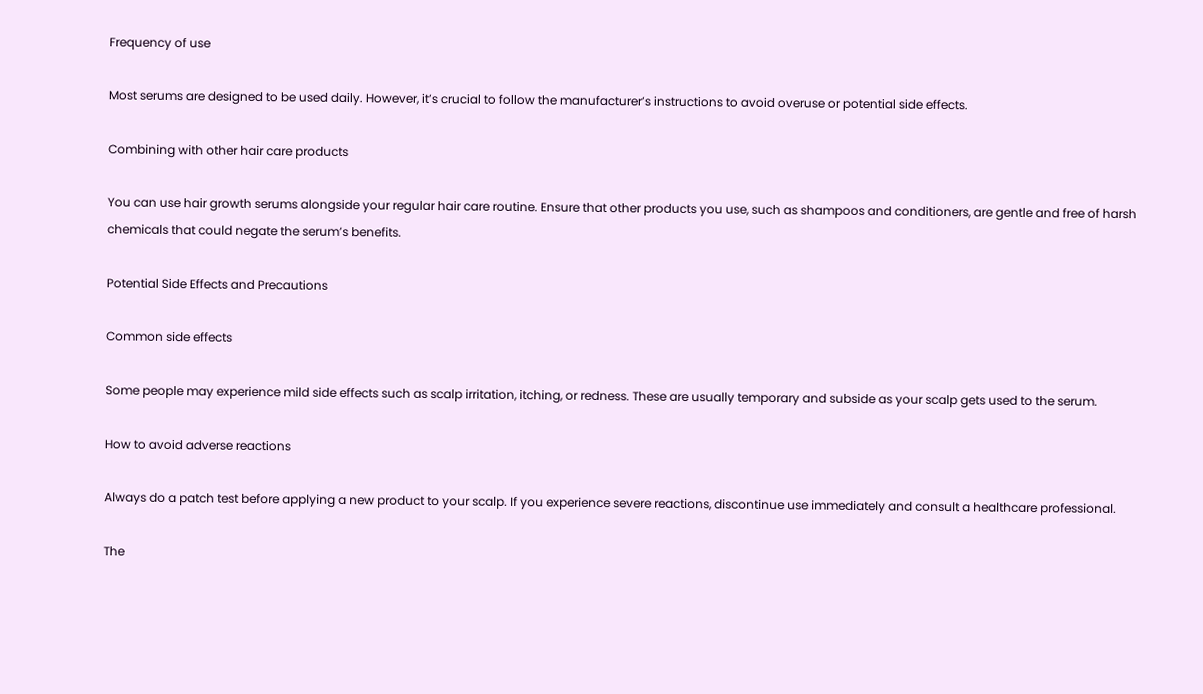Frequency of use

Most serums are designed to be used daily. However, it’s crucial to follow the manufacturer’s instructions to avoid overuse or potential side effects.

Combining with other hair care products

You can use hair growth serums alongside your regular hair care routine. Ensure that other products you use, such as shampoos and conditioners, are gentle and free of harsh chemicals that could negate the serum’s benefits.

Potential Side Effects and Precautions

Common side effects

Some people may experience mild side effects such as scalp irritation, itching, or redness. These are usually temporary and subside as your scalp gets used to the serum.

How to avoid adverse reactions

Always do a patch test before applying a new product to your scalp. If you experience severe reactions, discontinue use immediately and consult a healthcare professional.

The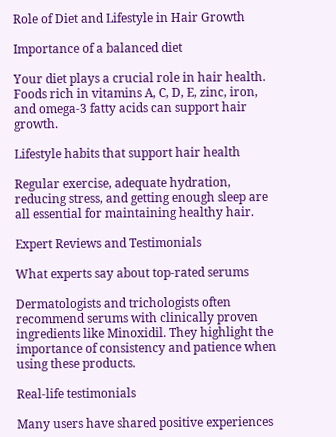Role of Diet and Lifestyle in Hair Growth

Importance of a balanced diet

Your diet plays a crucial role in hair health. Foods rich in vitamins A, C, D, E, zinc, iron, and omega-3 fatty acids can support hair growth.

Lifestyle habits that support hair health

Regular exercise, adequate hydration, reducing stress, and getting enough sleep are all essential for maintaining healthy hair.

Expert Reviews and Testimonials

What experts say about top-rated serums

Dermatologists and trichologists often recommend serums with clinically proven ingredients like Minoxidil. They highlight the importance of consistency and patience when using these products.

Real-life testimonials

Many users have shared positive experiences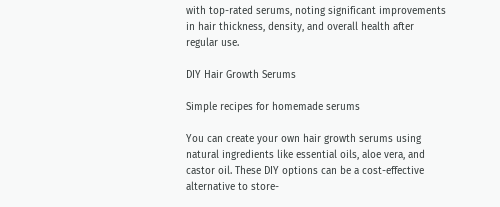with top-rated serums, noting significant improvements in hair thickness, density, and overall health after regular use.

DIY Hair Growth Serums

Simple recipes for homemade serums

You can create your own hair growth serums using natural ingredients like essential oils, aloe vera, and castor oil. These DIY options can be a cost-effective alternative to store-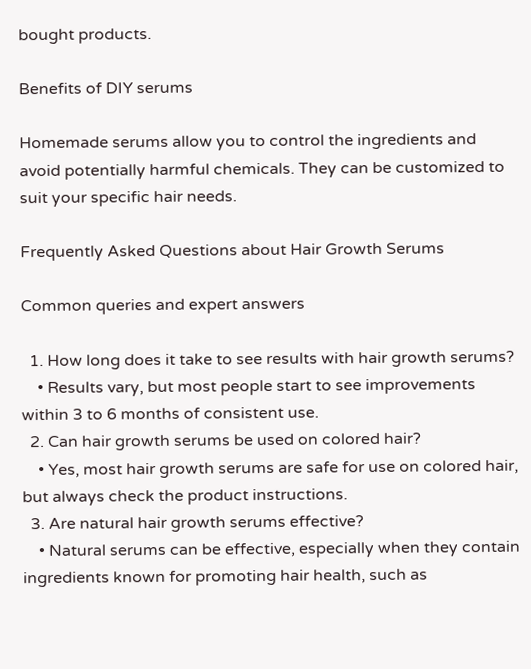bought products.

Benefits of DIY serums

Homemade serums allow you to control the ingredients and avoid potentially harmful chemicals. They can be customized to suit your specific hair needs.

Frequently Asked Questions about Hair Growth Serums

Common queries and expert answers

  1. How long does it take to see results with hair growth serums?
    • Results vary, but most people start to see improvements within 3 to 6 months of consistent use.
  2. Can hair growth serums be used on colored hair?
    • Yes, most hair growth serums are safe for use on colored hair, but always check the product instructions.
  3. Are natural hair growth serums effective?
    • Natural serums can be effective, especially when they contain ingredients known for promoting hair health, such as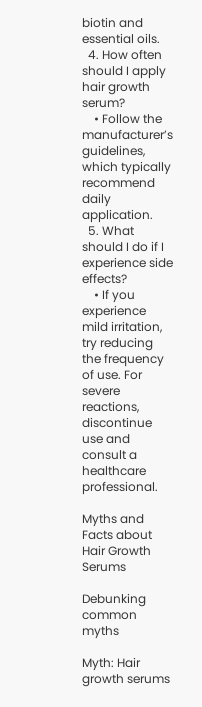biotin and essential oils.
  4. How often should I apply hair growth serum?
    • Follow the manufacturer’s guidelines, which typically recommend daily application.
  5. What should I do if I experience side effects?
    • If you experience mild irritation, try reducing the frequency of use. For severe reactions, discontinue use and consult a healthcare professional.

Myths and Facts about Hair Growth Serums

Debunking common myths

Myth: Hair growth serums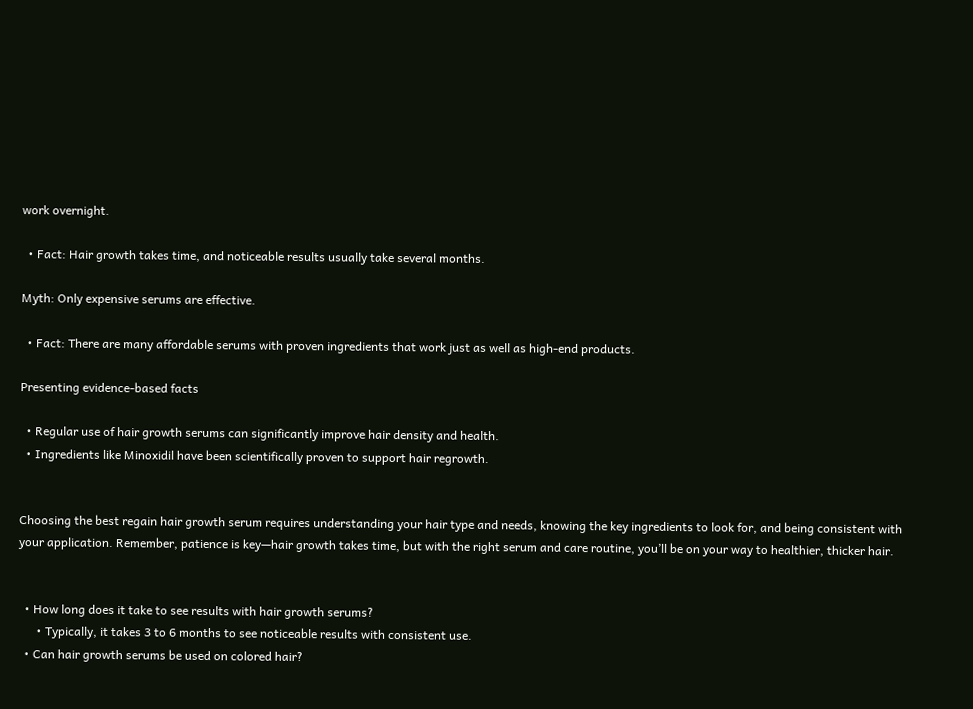work overnight.

  • Fact: Hair growth takes time, and noticeable results usually take several months.

Myth: Only expensive serums are effective.

  • Fact: There are many affordable serums with proven ingredients that work just as well as high-end products.

Presenting evidence-based facts

  • Regular use of hair growth serums can significantly improve hair density and health.
  • Ingredients like Minoxidil have been scientifically proven to support hair regrowth.


Choosing the best regain hair growth serum requires understanding your hair type and needs, knowing the key ingredients to look for, and being consistent with your application. Remember, patience is key—hair growth takes time, but with the right serum and care routine, you’ll be on your way to healthier, thicker hair.


  • How long does it take to see results with hair growth serums?
      • Typically, it takes 3 to 6 months to see noticeable results with consistent use.
  • Can hair growth serums be used on colored hair?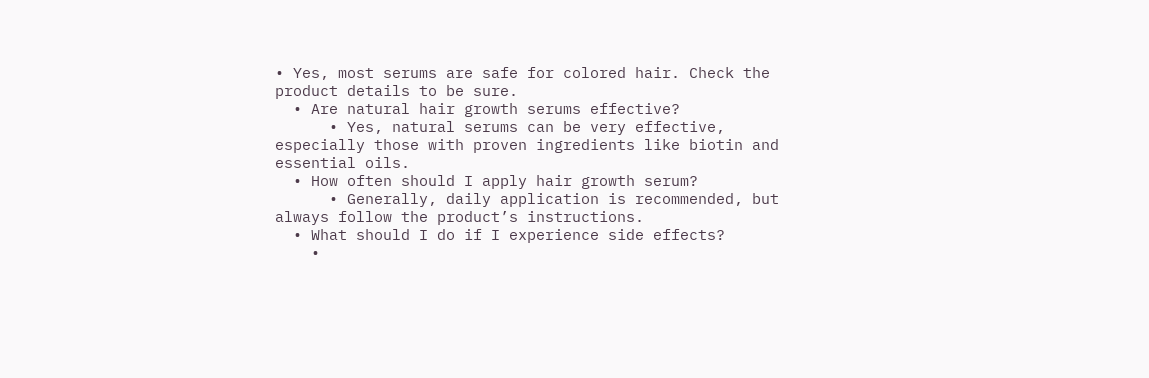• Yes, most serums are safe for colored hair. Check the product details to be sure.
  • Are natural hair growth serums effective?
      • Yes, natural serums can be very effective, especially those with proven ingredients like biotin and essential oils.
  • How often should I apply hair growth serum?
      • Generally, daily application is recommended, but always follow the product’s instructions.
  • What should I do if I experience side effects?
    •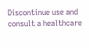Discontinue use and consult a healthcare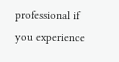professional if you experience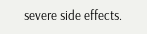severe side effects.